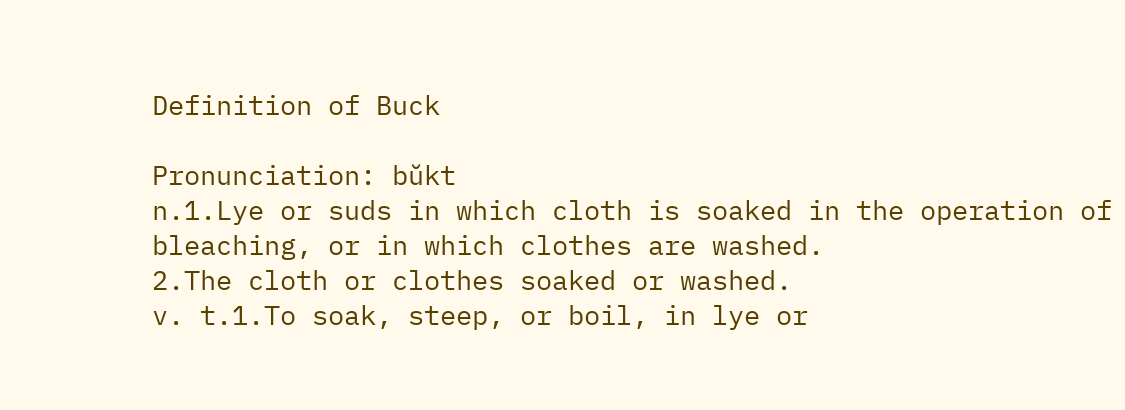Definition of Buck

Pronunciation: bŭkt
n.1.Lye or suds in which cloth is soaked in the operation of bleaching, or in which clothes are washed.
2.The cloth or clothes soaked or washed.
v. t.1.To soak, steep, or boil, in lye or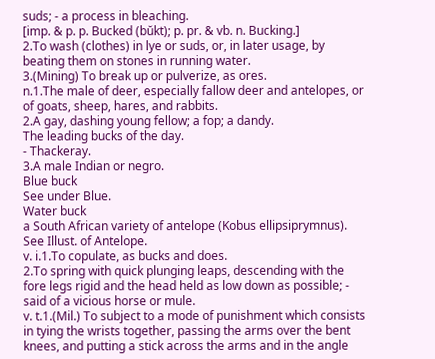suds; - a process in bleaching.
[imp. & p. p. Bucked (bŭkt); p. pr. & vb. n. Bucking.]
2.To wash (clothes) in lye or suds, or, in later usage, by beating them on stones in running water.
3.(Mining) To break up or pulverize, as ores.
n.1.The male of deer, especially fallow deer and antelopes, or of goats, sheep, hares, and rabbits.
2.A gay, dashing young fellow; a fop; a dandy.
The leading bucks of the day.
- Thackeray.
3.A male Indian or negro.
Blue buck
See under Blue.
Water buck
a South African variety of antelope (Kobus ellipsiprymnus). See Illust. of Antelope.
v. i.1.To copulate, as bucks and does.
2.To spring with quick plunging leaps, descending with the fore legs rigid and the head held as low down as possible; - said of a vicious horse or mule.
v. t.1.(Mil.) To subject to a mode of punishment which consists in tying the wrists together, passing the arms over the bent knees, and putting a stick across the arms and in the angle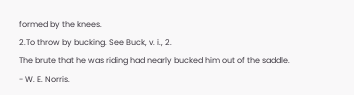formed by the knees.
2.To throw by bucking. See Buck, v. i., 2.
The brute that he was riding had nearly bucked him out of the saddle.
- W. E. Norris.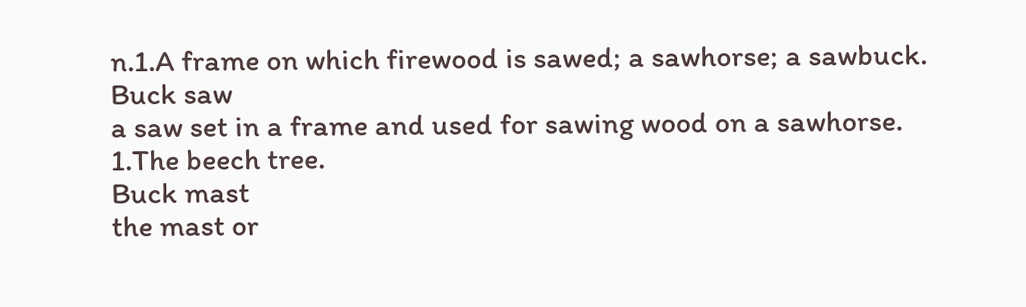n.1.A frame on which firewood is sawed; a sawhorse; a sawbuck.
Buck saw
a saw set in a frame and used for sawing wood on a sawhorse.
1.The beech tree.
Buck mast
the mast or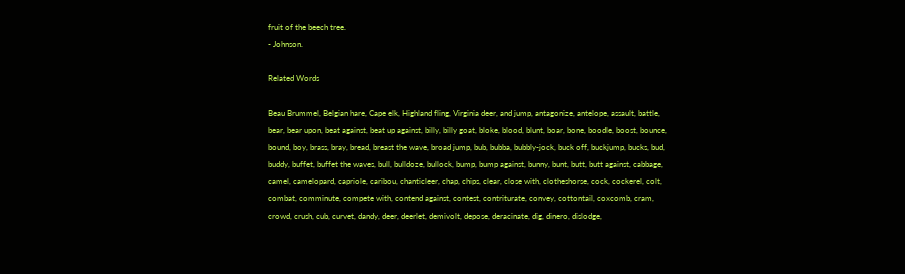fruit of the beech tree.
- Johnson.

Related Words

Beau Brummel, Belgian hare, Cape elk, Highland fling, Virginia deer, and jump, antagonize, antelope, assault, battle, bear, bear upon, beat against, beat up against, billy, billy goat, bloke, blood, blunt, boar, bone, boodle, boost, bounce, bound, boy, brass, bray, bread, breast the wave, broad jump, bub, bubba, bubbly-jock, buck off, buckjump, bucks, bud, buddy, buffet, buffet the waves, bull, bulldoze, bullock, bump, bump against, bunny, bunt, butt, butt against, cabbage, camel, camelopard, capriole, caribou, chanticleer, chap, chips, clear, close with, clotheshorse, cock, cockerel, colt, combat, comminute, compete with, contend against, contest, contriturate, convey, cottontail, coxcomb, cram, crowd, crush, cub, curvet, dandy, deer, deerlet, demivolt, depose, deracinate, dig, dinero, dislodge,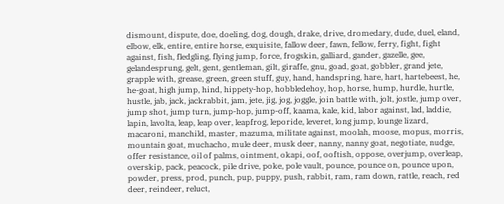dismount, dispute, doe, doeling, dog, dough, drake, drive, dromedary, dude, duel, eland, elbow, elk, entire, entire horse, exquisite, fallow deer, fawn, fellow, ferry, fight, fight against, fish, fledgling, flying jump, force, frogskin, galliard, gander, gazelle, gee, gelandesprung, gelt, gent, gentleman, gilt, giraffe, gnu, goad, goat, gobbler, grand jete, grapple with, grease, green, green stuff, guy, hand, handspring, hare, hart, hartebeest, he, he-goat, high jump, hind, hippety-hop, hobbledehoy, hop, horse, hump, hurdle, hurtle, hustle, jab, jack, jackrabbit, jam, jete, jig, jog, joggle, join battle with, jolt, jostle, jump over, jump shot, jump turn, jump-hop, jump-off, kaama, kale, kid, labor against, lad, laddie, lapin, lavolta, leap, leap over, leapfrog, leporide, leveret, long jump, lounge lizard, macaroni, manchild, master, mazuma, militate against, moolah, moose, mopus, morris, mountain goat, muchacho, mule deer, musk deer, nanny, nanny goat, negotiate, nudge, offer resistance, oil of palms, ointment, okapi, oof, ooftish, oppose, overjump, overleap, overskip, pack, peacock, pile drive, poke, pole vault, pounce, pounce on, pounce upon, powder, press, prod, punch, pup, puppy, push, rabbit, ram, ram down, rattle, reach, red deer, reindeer, reluct,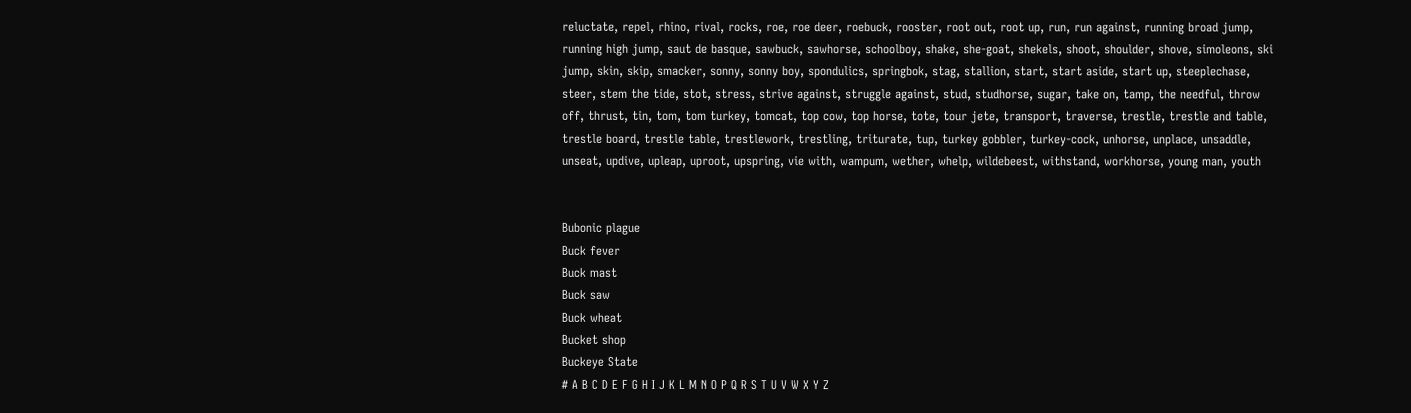reluctate, repel, rhino, rival, rocks, roe, roe deer, roebuck, rooster, root out, root up, run, run against, running broad jump, running high jump, saut de basque, sawbuck, sawhorse, schoolboy, shake, she-goat, shekels, shoot, shoulder, shove, simoleons, ski jump, skin, skip, smacker, sonny, sonny boy, spondulics, springbok, stag, stallion, start, start aside, start up, steeplechase, steer, stem the tide, stot, stress, strive against, struggle against, stud, studhorse, sugar, take on, tamp, the needful, throw off, thrust, tin, tom, tom turkey, tomcat, top cow, top horse, tote, tour jete, transport, traverse, trestle, trestle and table, trestle board, trestle table, trestlework, trestling, triturate, tup, turkey gobbler, turkey-cock, unhorse, unplace, unsaddle, unseat, updive, upleap, uproot, upspring, vie with, wampum, wether, whelp, wildebeest, withstand, workhorse, young man, youth


Bubonic plague
Buck fever
Buck mast
Buck saw
Buck wheat
Bucket shop
Buckeye State
# A B C D E F G H I J K L M N O P Q R S T U V W X Y Z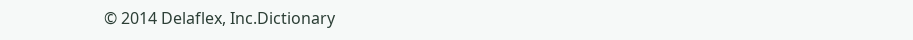© 2014 Delaflex, Inc.Dictionary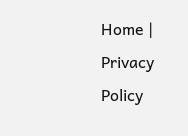Home | Privacy Policy